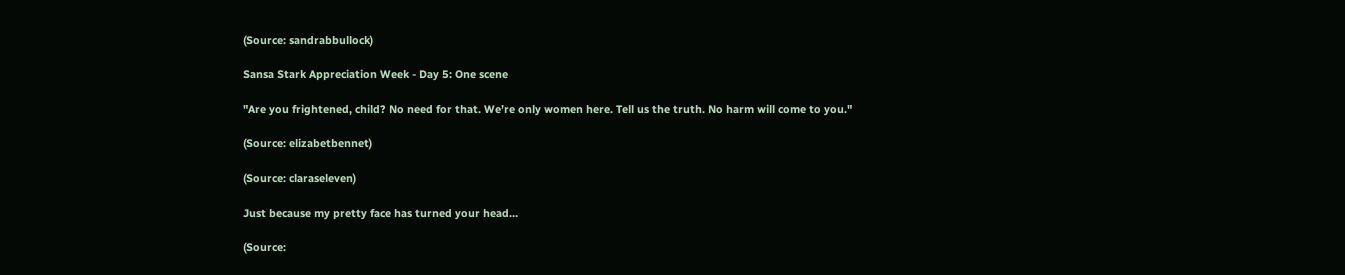(Source: sandrabbullock)

Sansa Stark Appreciation Week - Day 5: One scene

"Are you frightened, child? No need for that. We’re only women here. Tell us the truth. No harm will come to you."

(Source: elizabetbennet)

(Source: claraseleven)

Just because my pretty face has turned your head…

(Source: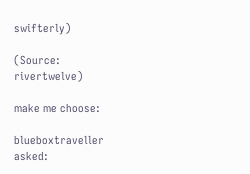swifterly)

(Source: rivertwelve)

make me choose:

blueboxtraveller asked: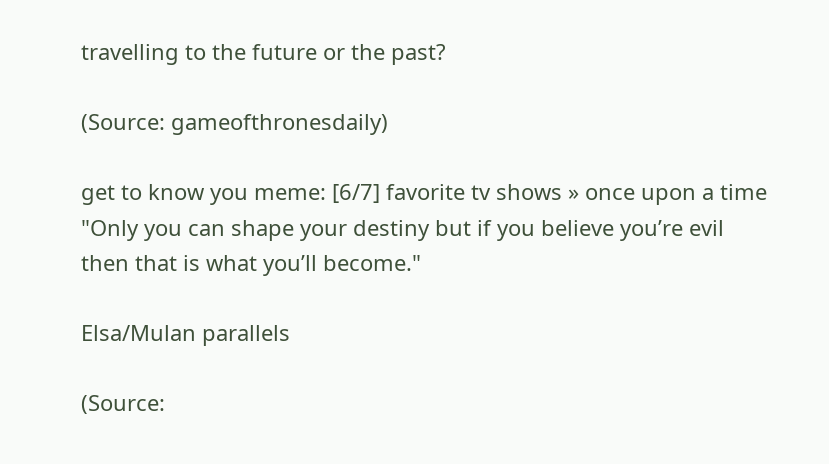travelling to the future or the past?

(Source: gameofthronesdaily)

get to know you meme: [6/7] favorite tv shows » once upon a time
"Only you can shape your destiny but if you believe you’re evil then that is what you’ll become."

Elsa/Mulan parallels

(Source: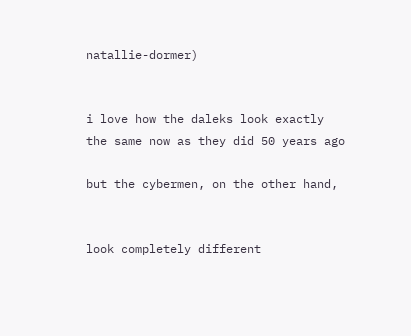natallie-dormer)


i love how the daleks look exactly the same now as they did 50 years ago

but the cybermen, on the other hand,


look completely different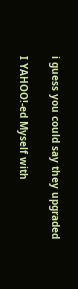i guess you could say they upgraded

I YAHOO!-ed Myself with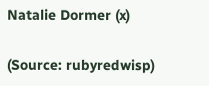Natalie Dormer (x)

(Source: rubyredwisp)